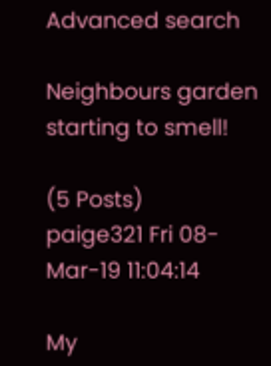Advanced search

Neighbours garden starting to smell!

(5 Posts)
paige321 Fri 08-Mar-19 11:04:14

My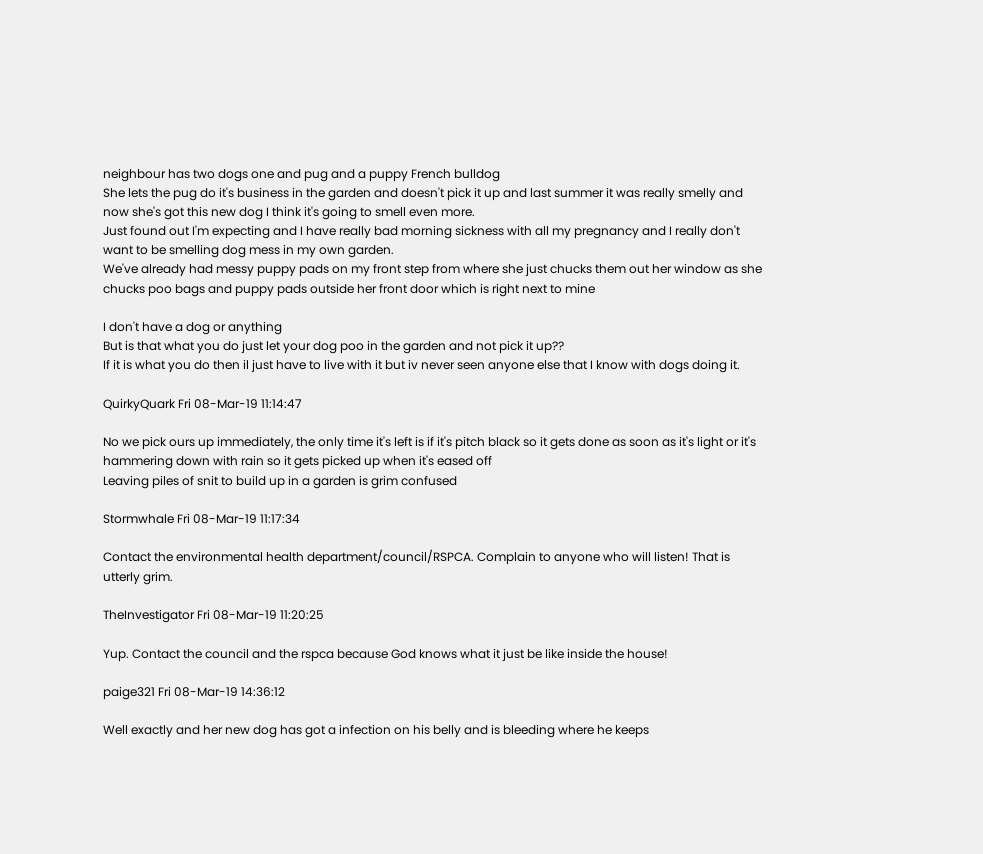neighbour has two dogs one and pug and a puppy French bulldog
She lets the pug do it's business in the garden and doesn't pick it up and last summer it was really smelly and now she's got this new dog I think it's going to smell even more.
Just found out I'm expecting and I have really bad morning sickness with all my pregnancy and I really don't want to be smelling dog mess in my own garden.
We've already had messy puppy pads on my front step from where she just chucks them out her window as she chucks poo bags and puppy pads outside her front door which is right next to mine

I don't have a dog or anything
But is that what you do just let your dog poo in the garden and not pick it up??
If it is what you do then il just have to live with it but iv never seen anyone else that I know with dogs doing it.

QuirkyQuark Fri 08-Mar-19 11:14:47

No we pick ours up immediately, the only time it's left is if it's pitch black so it gets done as soon as it's light or it's hammering down with rain so it gets picked up when it's eased off
Leaving piles of snit to build up in a garden is grim confused

Stormwhale Fri 08-Mar-19 11:17:34

Contact the environmental health department/council/RSPCA. Complain to anyone who will listen! That is utterly grim.

TheInvestigator Fri 08-Mar-19 11:20:25

Yup. Contact the council and the rspca because God knows what it just be like inside the house!

paige321 Fri 08-Mar-19 14:36:12

Well exactly and her new dog has got a infection on his belly and is bleeding where he keeps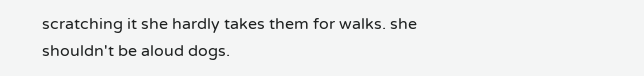scratching it she hardly takes them for walks. she shouldn't be aloud dogs.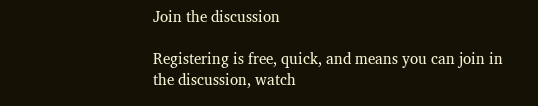Join the discussion

Registering is free, quick, and means you can join in the discussion, watch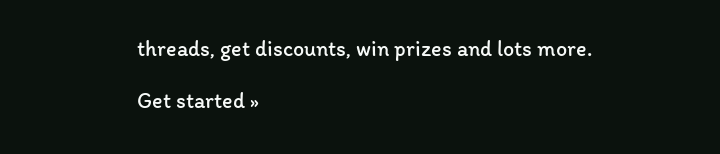threads, get discounts, win prizes and lots more.

Get started »